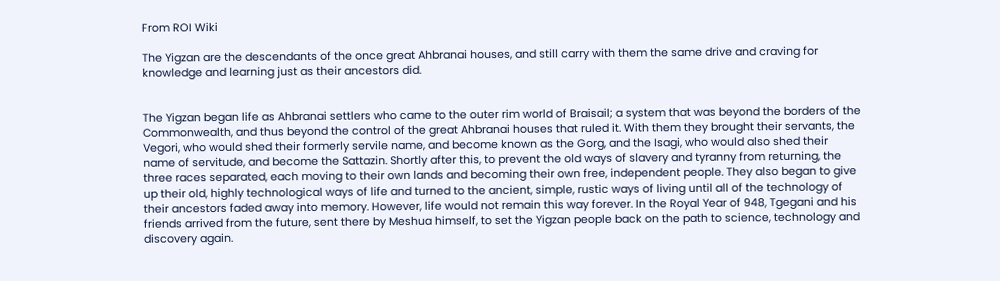From ROI Wiki

The Yigzan are the descendants of the once great Ahbranai houses, and still carry with them the same drive and craving for knowledge and learning just as their ancestors did.


The Yigzan began life as Ahbranai settlers who came to the outer rim world of Braisail; a system that was beyond the borders of the Commonwealth, and thus beyond the control of the great Ahbranai houses that ruled it. With them they brought their servants, the Vegori, who would shed their formerly servile name, and become known as the Gorg, and the Isagi, who would also shed their name of servitude, and become the Sattazin. Shortly after this, to prevent the old ways of slavery and tyranny from returning, the three races separated, each moving to their own lands and becoming their own free, independent people. They also began to give up their old, highly technological ways of life and turned to the ancient, simple, rustic ways of living until all of the technology of their ancestors faded away into memory. However, life would not remain this way forever. In the Royal Year of 948, Tgegani and his friends arrived from the future, sent there by Meshua himself, to set the Yigzan people back on the path to science, technology and discovery again.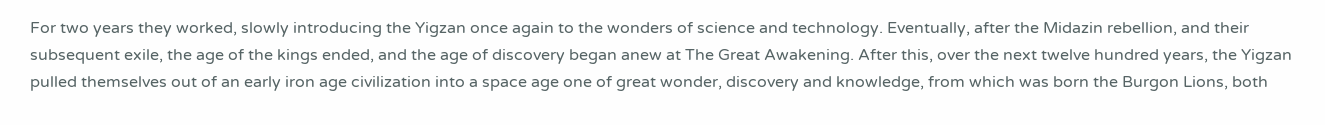For two years they worked, slowly introducing the Yigzan once again to the wonders of science and technology. Eventually, after the Midazin rebellion, and their subsequent exile, the age of the kings ended, and the age of discovery began anew at The Great Awakening. After this, over the next twelve hundred years, the Yigzan pulled themselves out of an early iron age civilization into a space age one of great wonder, discovery and knowledge, from which was born the Burgon Lions, both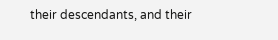their descendants, and their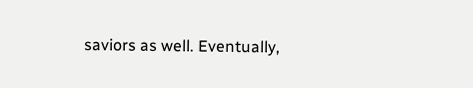saviors as well. Eventually,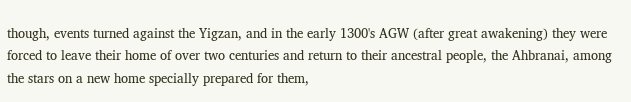though, events turned against the Yigzan, and in the early 1300's AGW (after great awakening) they were forced to leave their home of over two centuries and return to their ancestral people, the Ahbranai, among the stars on a new home specially prepared for them,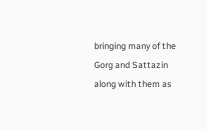bringing many of the Gorg and Sattazin along with them as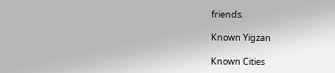friends.

Known Yigzan

Known Cities